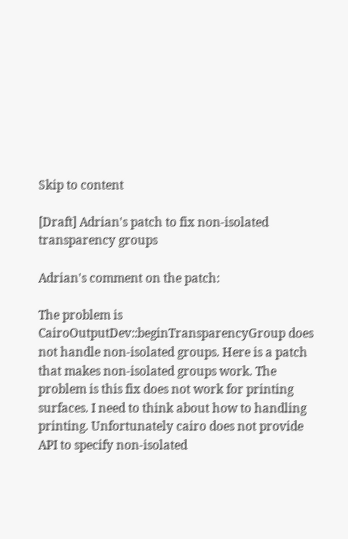Skip to content

[Draft] Adrian's patch to fix non-isolated transparency groups

Adrian's comment on the patch:

The problem is CairoOutputDev::beginTransparencyGroup does not handle non-isolated groups. Here is a patch that makes non-isolated groups work. The problem is this fix does not work for printing surfaces. I need to think about how to handling printing. Unfortunately cairo does not provide API to specify non-isolated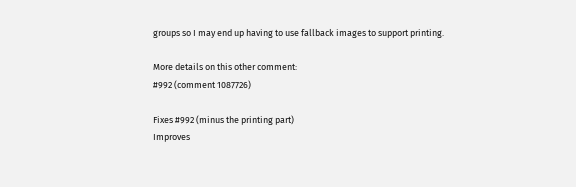groups so I may end up having to use fallback images to support printing.

More details on this other comment:
#992 (comment 1087726)

Fixes #992 (minus the printing part)
Improves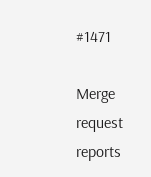#1471

Merge request reports